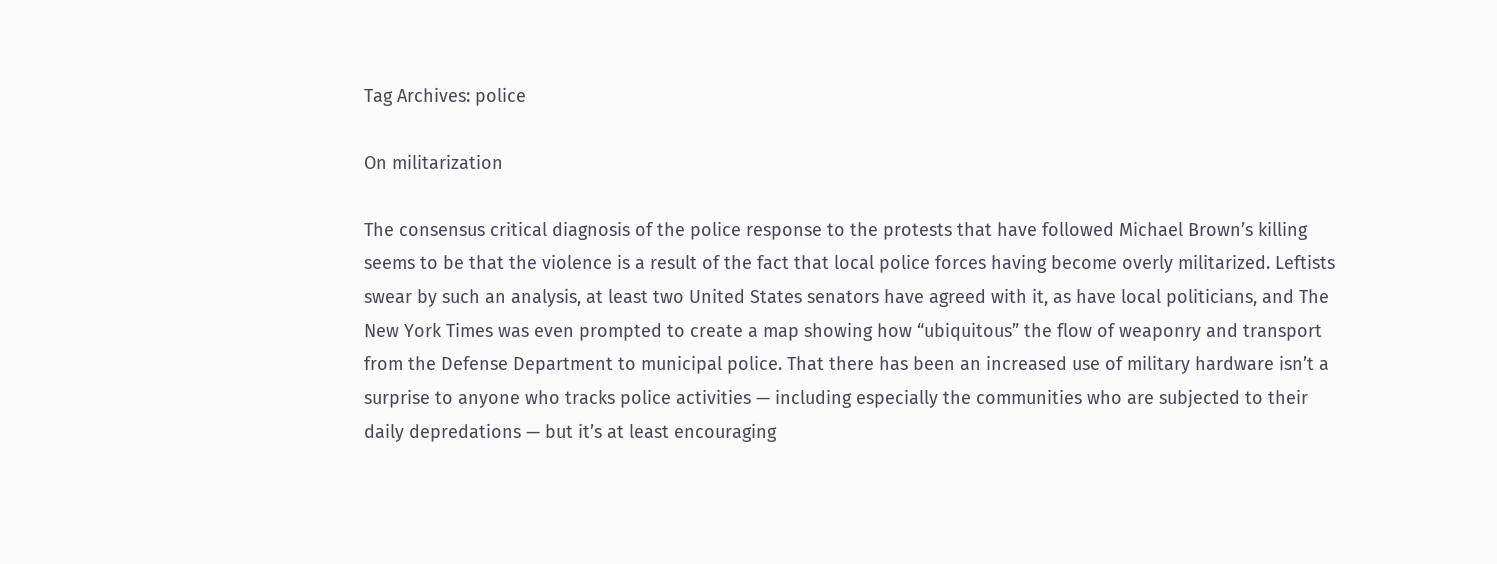Tag Archives: police

On militarization

The consensus critical diagnosis of the police response to the protests that have followed Michael Brown’s killing seems to be that the violence is a result of the fact that local police forces having become overly militarized. Leftists swear by such an analysis, at least two United States senators have agreed with it, as have local politicians, and The New York Times was even prompted to create a map showing how “ubiquitous” the flow of weaponry and transport from the Defense Department to municipal police. That there has been an increased use of military hardware isn’t a surprise to anyone who tracks police activities — including especially the communities who are subjected to their daily depredations — but it’s at least encouraging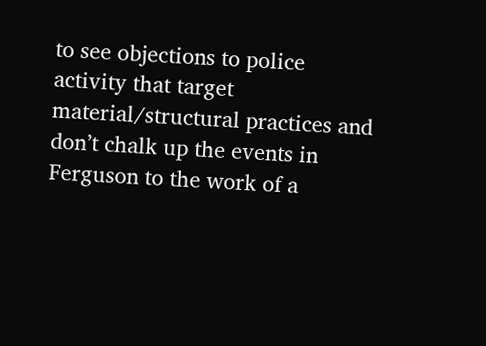to see objections to police activity that target material/structural practices and don’t chalk up the events in Ferguson to the work of a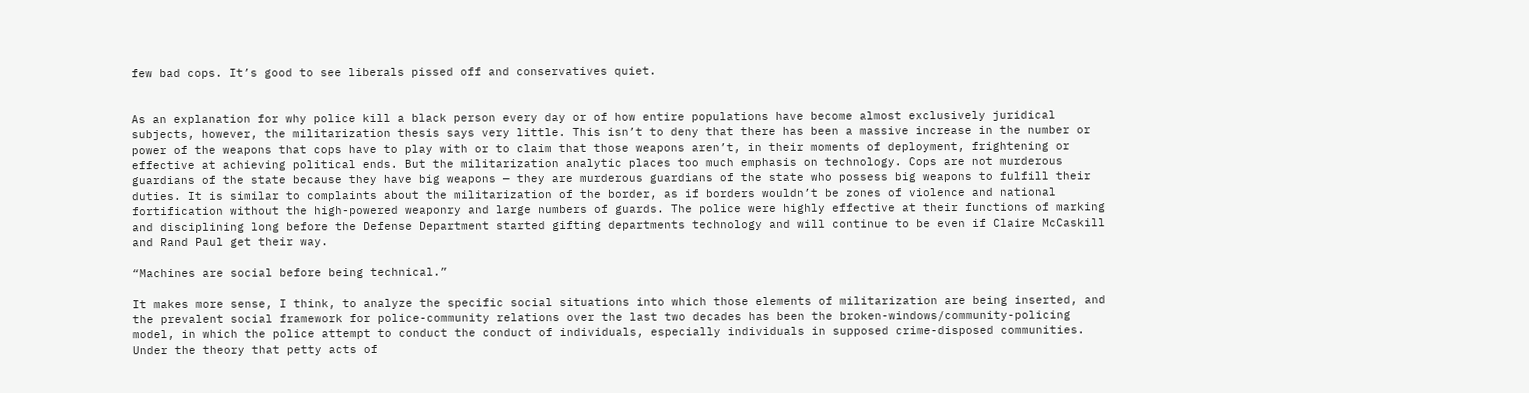few bad cops. It’s good to see liberals pissed off and conservatives quiet.


As an explanation for why police kill a black person every day or of how entire populations have become almost exclusively juridical subjects, however, the militarization thesis says very little. This isn’t to deny that there has been a massive increase in the number or power of the weapons that cops have to play with or to claim that those weapons aren’t, in their moments of deployment, frightening or effective at achieving political ends. But the militarization analytic places too much emphasis on technology. Cops are not murderous guardians of the state because they have big weapons — they are murderous guardians of the state who possess big weapons to fulfill their duties. It is similar to complaints about the militarization of the border, as if borders wouldn’t be zones of violence and national fortification without the high-powered weaponry and large numbers of guards. The police were highly effective at their functions of marking and disciplining long before the Defense Department started gifting departments technology and will continue to be even if Claire McCaskill and Rand Paul get their way.

“Machines are social before being technical.”

It makes more sense, I think, to analyze the specific social situations into which those elements of militarization are being inserted, and the prevalent social framework for police-community relations over the last two decades has been the broken-windows/community-policing model, in which the police attempt to conduct the conduct of individuals, especially individuals in supposed crime-disposed communities. Under the theory that petty acts of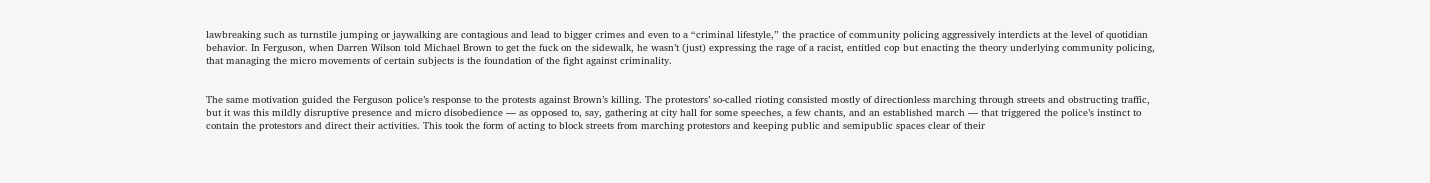lawbreaking such as turnstile jumping or jaywalking are contagious and lead to bigger crimes and even to a “criminal lifestyle,” the practice of community policing aggressively interdicts at the level of quotidian behavior. In Ferguson, when Darren Wilson told Michael Brown to get the fuck on the sidewalk, he wasn’t (just) expressing the rage of a racist, entitled cop but enacting the theory underlying community policing, that managing the micro movements of certain subjects is the foundation of the fight against criminality.


The same motivation guided the Ferguson police’s response to the protests against Brown’s killing. The protestors’ so-called rioting consisted mostly of directionless marching through streets and obstructing traffic, but it was this mildly disruptive presence and micro disobedience — as opposed to, say, gathering at city hall for some speeches, a few chants, and an established march — that triggered the police’s instinct to contain the protestors and direct their activities. This took the form of acting to block streets from marching protestors and keeping public and semipublic spaces clear of their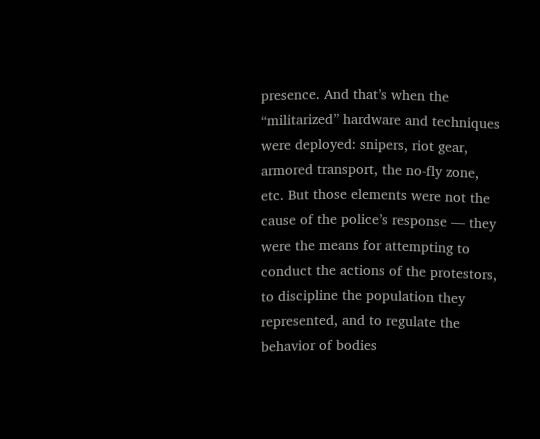presence. And that’s when the “militarized” hardware and techniques were deployed: snipers, riot gear, armored transport, the no-fly zone, etc. But those elements were not the cause of the police’s response — they were the means for attempting to conduct the actions of the protestors, to discipline the population they represented, and to regulate the behavior of bodies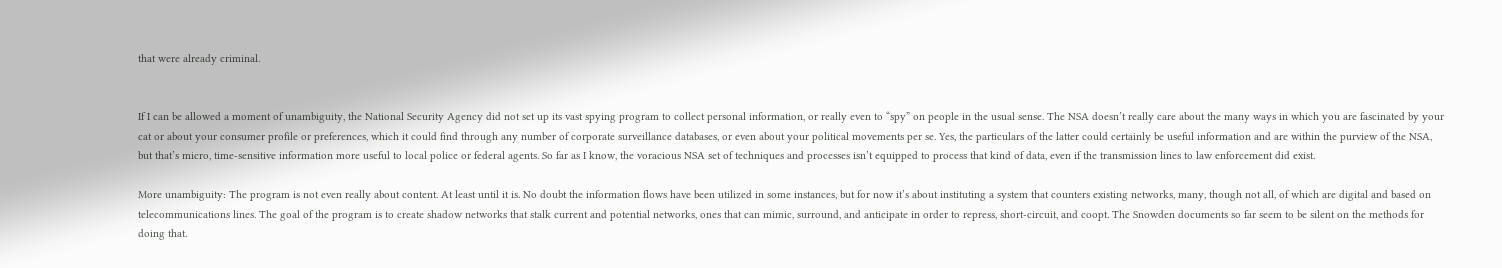that were already criminal.


If I can be allowed a moment of unambiguity, the National Security Agency did not set up its vast spying program to collect personal information, or really even to “spy” on people in the usual sense. The NSA doesn’t really care about the many ways in which you are fascinated by your cat or about your consumer profile or preferences, which it could find through any number of corporate surveillance databases, or even about your political movements per se. Yes, the particulars of the latter could certainly be useful information and are within the purview of the NSA, but that’s micro, time-sensitive information more useful to local police or federal agents. So far as I know, the voracious NSA set of techniques and processes isn’t equipped to process that kind of data, even if the transmission lines to law enforcement did exist.

More unambiguity: The program is not even really about content. At least until it is. No doubt the information flows have been utilized in some instances, but for now it’s about instituting a system that counters existing networks, many, though not all, of which are digital and based on telecommunications lines. The goal of the program is to create shadow networks that stalk current and potential networks, ones that can mimic, surround, and anticipate in order to repress, short-circuit, and coopt. The Snowden documents so far seem to be silent on the methods for doing that.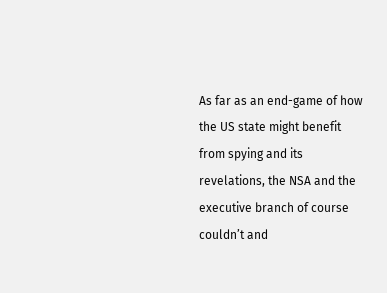As far as an end-game of how the US state might benefit from spying and its revelations, the NSA and the executive branch of course couldn’t and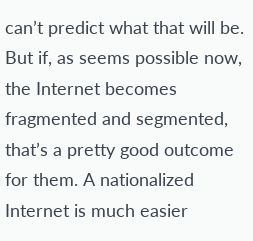can’t predict what that will be. But if, as seems possible now, the Internet becomes fragmented and segmented, that’s a pretty good outcome for them. A nationalized Internet is much easier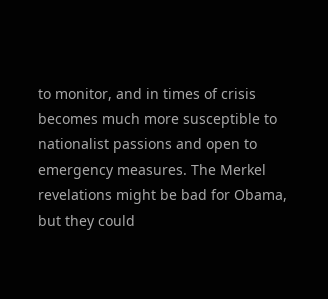to monitor, and in times of crisis becomes much more susceptible to nationalist passions and open to emergency measures. The Merkel revelations might be bad for Obama, but they could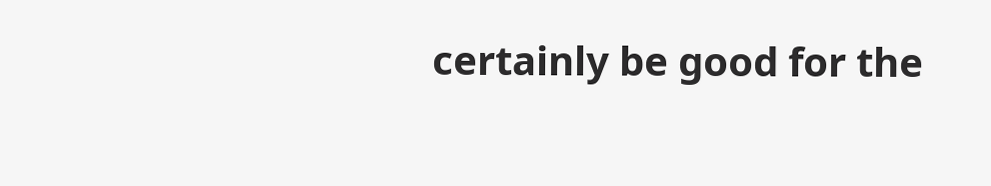certainly be good for the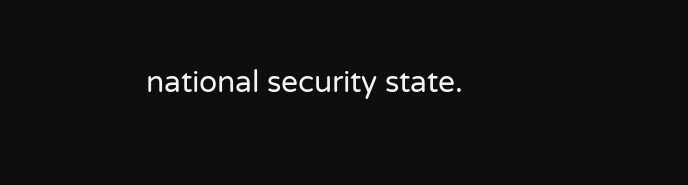national security state.